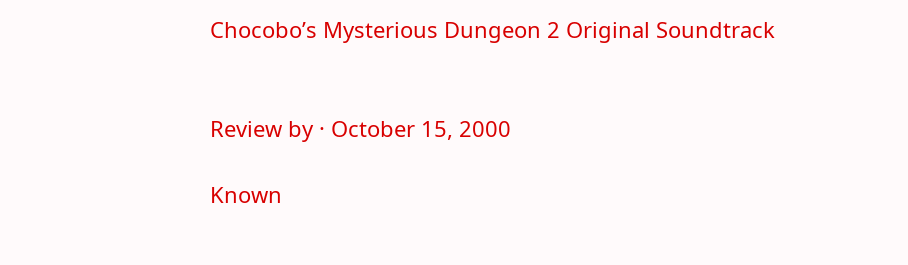Chocobo’s Mysterious Dungeon 2 Original Soundtrack


Review by · October 15, 2000

Known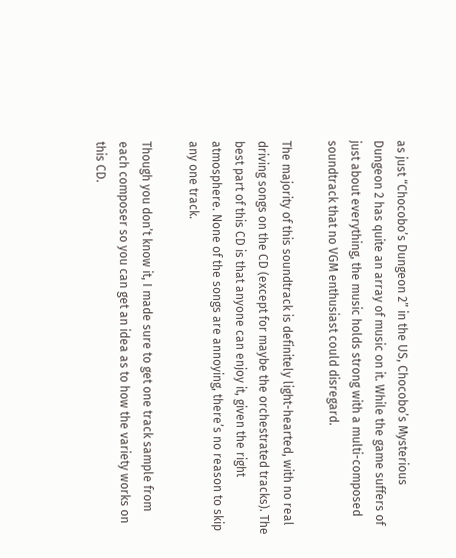as just “Chocobo’s Dungeon 2” in the US, Chocobo’s Mysterious Dungeon 2 has quite an array of music on it. While the game suffers of just about everything, the music holds strong with a multi-composed soundtrack that no VGM enthusiast could disregard.

The majority of this soundtrack is definitely light-hearted, with no real driving songs on the CD (except for maybe the orchestrated tracks). The best part of this CD is that anyone can enjoy it, given the right atmosphere. None of the songs are annoying, there’s no reason to skip any one track.

Though you don’t know it, I made sure to get one track sample from each composer so you can get an idea as to how the variety works on this CD.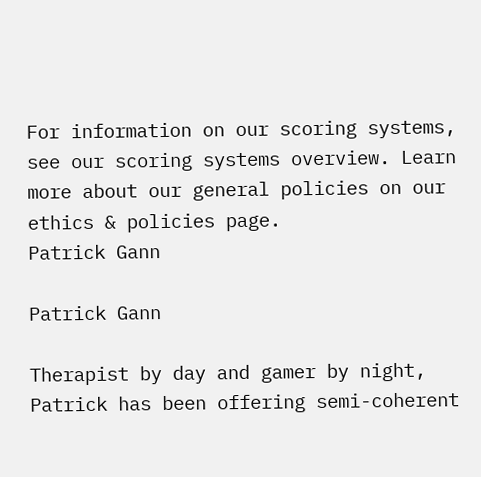For information on our scoring systems, see our scoring systems overview. Learn more about our general policies on our ethics & policies page.
Patrick Gann

Patrick Gann

Therapist by day and gamer by night, Patrick has been offering semi-coherent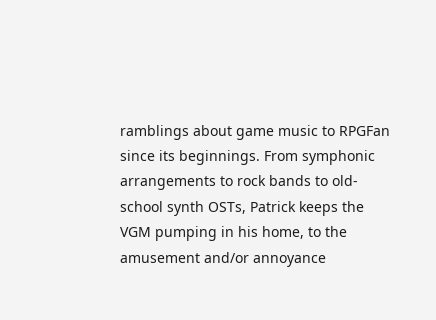ramblings about game music to RPGFan since its beginnings. From symphonic arrangements to rock bands to old-school synth OSTs, Patrick keeps the VGM pumping in his home, to the amusement and/or annoyance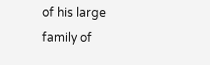of his large family of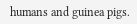humans and guinea pigs.